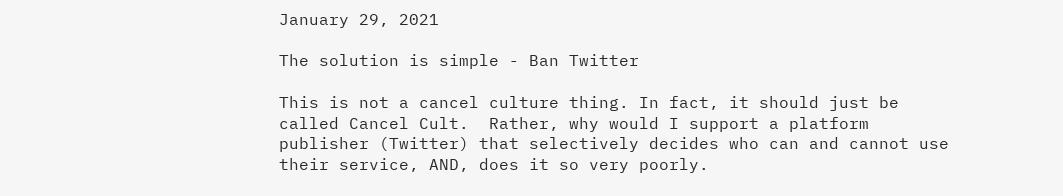January 29, 2021

The solution is simple - Ban Twitter

This is not a cancel culture thing. In fact, it should just be called Cancel Cult.  Rather, why would I support a platform publisher (Twitter) that selectively decides who can and cannot use their service, AND, does it so very poorly.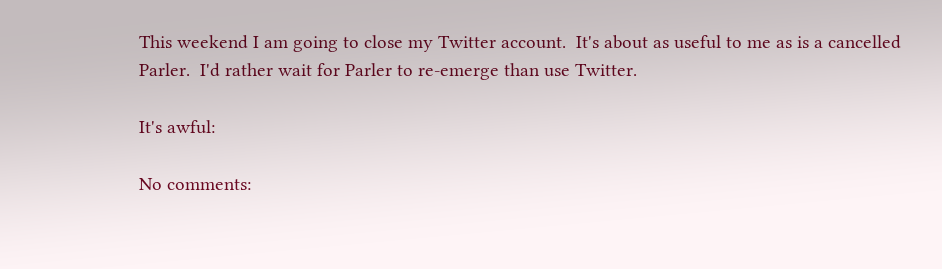This weekend I am going to close my Twitter account.  It's about as useful to me as is a cancelled Parler.  I'd rather wait for Parler to re-emerge than use Twitter.

It's awful:

No comments: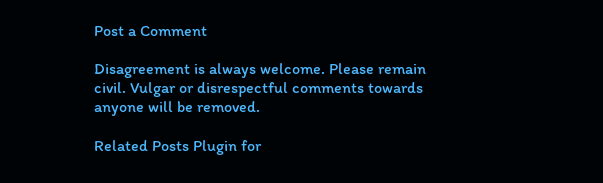Post a Comment

Disagreement is always welcome. Please remain civil. Vulgar or disrespectful comments towards anyone will be removed.

Related Posts Plugin for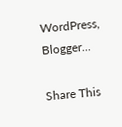WordPress, Blogger...

Share This